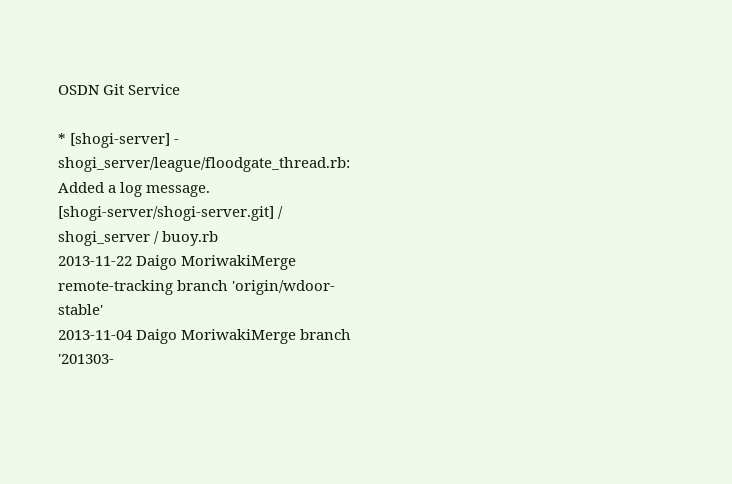OSDN Git Service

* [shogi-server] - shogi_server/league/floodgate_thread.rb: Added a log message.
[shogi-server/shogi-server.git] / shogi_server / buoy.rb
2013-11-22 Daigo MoriwakiMerge remote-tracking branch 'origin/wdoor-stable'
2013-11-04 Daigo MoriwakiMerge branch '201303-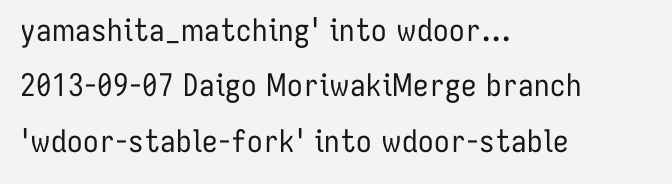yamashita_matching' into wdoor...
2013-09-07 Daigo MoriwakiMerge branch 'wdoor-stable-fork' into wdoor-stable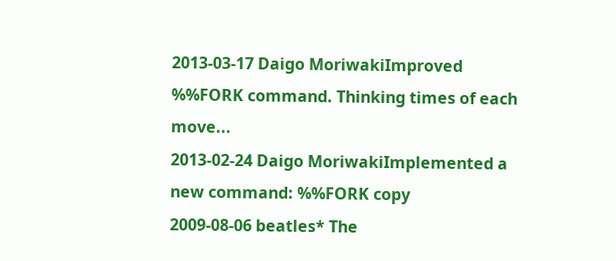2013-03-17 Daigo MoriwakiImproved %%FORK command. Thinking times of each move...
2013-02-24 Daigo MoriwakiImplemented a new command: %%FORK copy
2009-08-06 beatles* The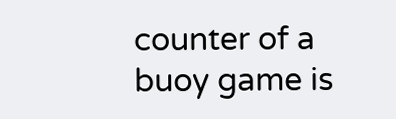counter of a buoy game is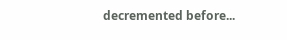decremented before...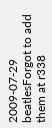2009-07-29 beatlesForgot to add them at r338